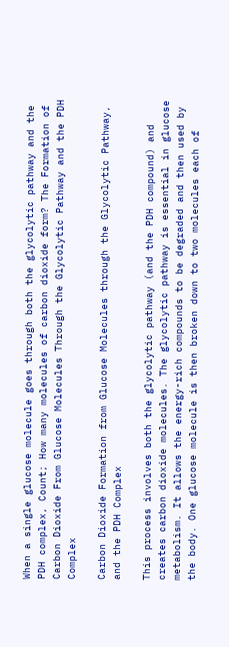When a single glucose molecule goes through both the glycolytic pathway and the PDH complex, Count; How many molecules of carbon dioxide form? The Formation of Carbon Dioxide From Glucose Molecules Through the Glycolytic Pathway and the PDH Complex

Carbon Dioxide Formation from Glucose Molecules through the Glycolytic Pathway, and the PDH Complex

This process involves both the glycolytic pathway (and the PDH compound) and creates carbon dioxide molecules. The glycolytic pathway is essential in glucose metabolism. It allows the energy-rich compounds to be degraded and then used by the body. One glucose molecule is then broken down to two molecules each of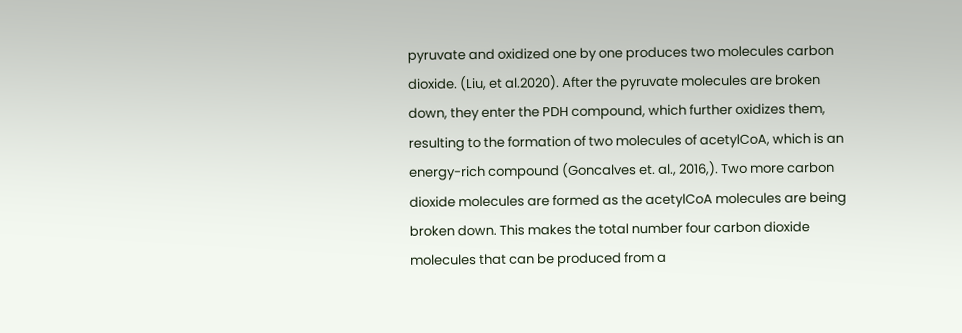pyruvate and oxidized one by one produces two molecules carbon dioxide. (Liu, et al.2020). After the pyruvate molecules are broken down, they enter the PDH compound, which further oxidizes them, resulting to the formation of two molecules of acetylCoA, which is an energy-rich compound (Goncalves et. al., 2016,). Two more carbon dioxide molecules are formed as the acetylCoA molecules are being broken down. This makes the total number four carbon dioxide molecules that can be produced from a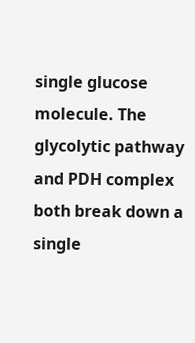single glucose molecule. The glycolytic pathway and PDH complex both break down a single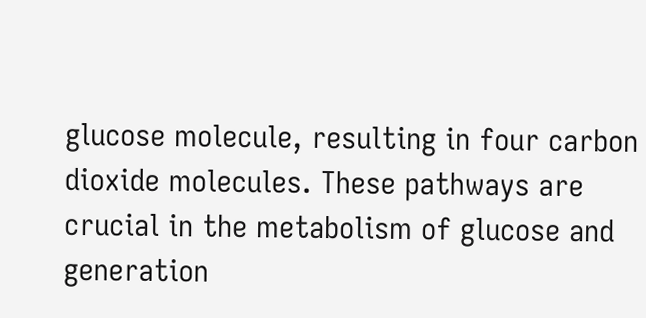glucose molecule, resulting in four carbon dioxide molecules. These pathways are crucial in the metabolism of glucose and generation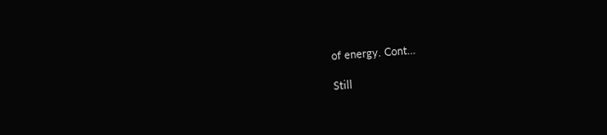of energy. Cont…

Still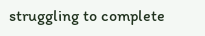struggling to complete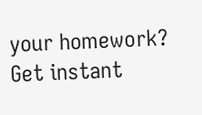your homework?
Get instant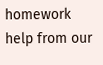homework help from our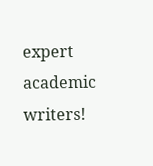expert academic writers!